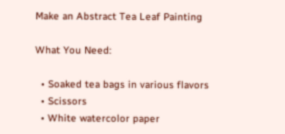Make an Abstract Tea Leaf Painting

What You Need:

  • Soaked tea bags in various flavors
  • Scissors
  • White watercolor paper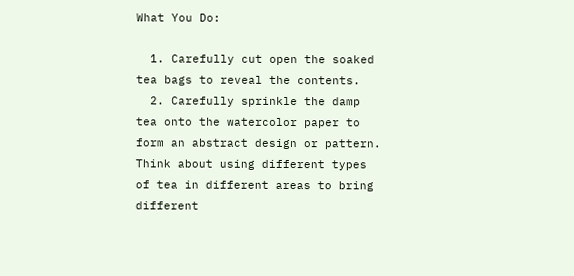What You Do:

  1. Carefully cut open the soaked tea bags to reveal the contents.
  2. Carefully sprinkle the damp tea onto the watercolor paper to form an abstract design or pattern. Think about using different types of tea in different areas to bring different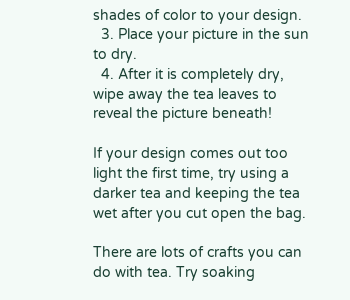shades of color to your design.
  3. Place your picture in the sun to dry.
  4. After it is completely dry, wipe away the tea leaves to reveal the picture beneath!

If your design comes out too light the first time, try using a darker tea and keeping the tea wet after you cut open the bag.

There are lots of crafts you can do with tea. Try soaking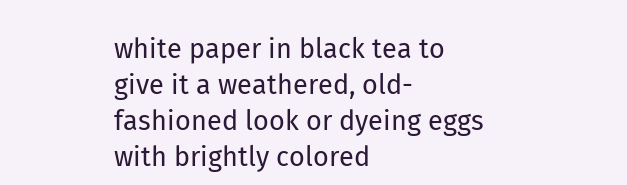white paper in black tea to give it a weathered, old-fashioned look or dyeing eggs with brightly colored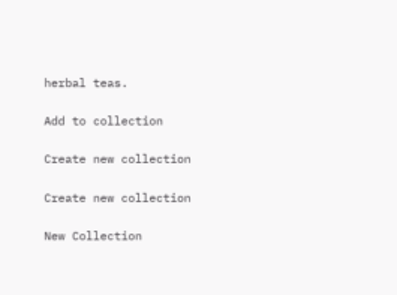herbal teas.

Add to collection

Create new collection

Create new collection

New Collection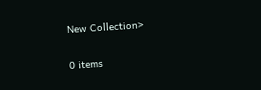New Collection>

0 items